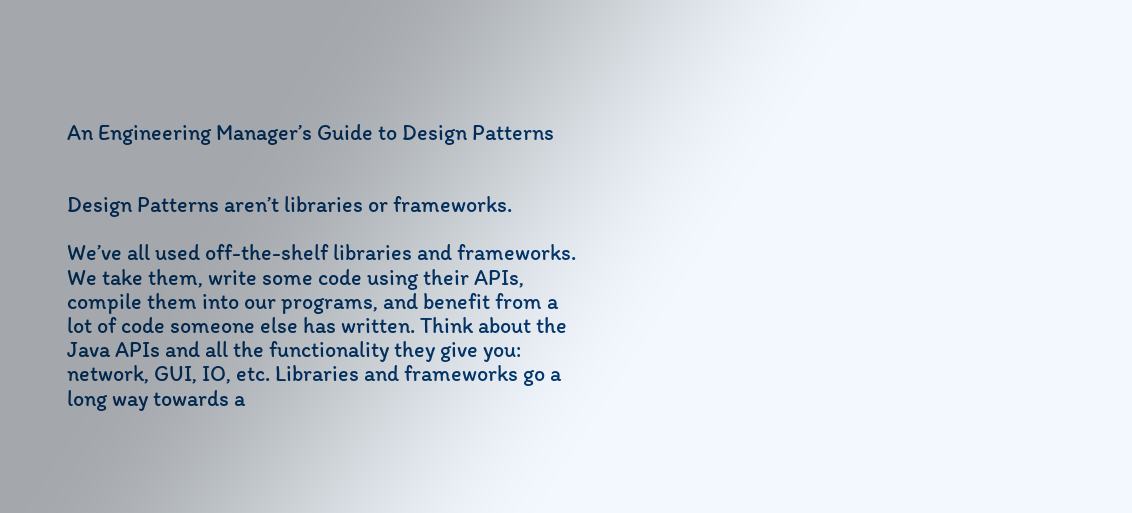An Engineering Manager’s Guide to Design Patterns


Design Patterns aren’t libraries or frameworks.

We’ve all used off-the-shelf libraries and frameworks. We take them, write some code using their APIs, compile them into our programs, and benefit from a lot of code someone else has written. Think about the Java APIs and all the functionality they give you: network, GUI, IO, etc. Libraries and frameworks go a long way towards a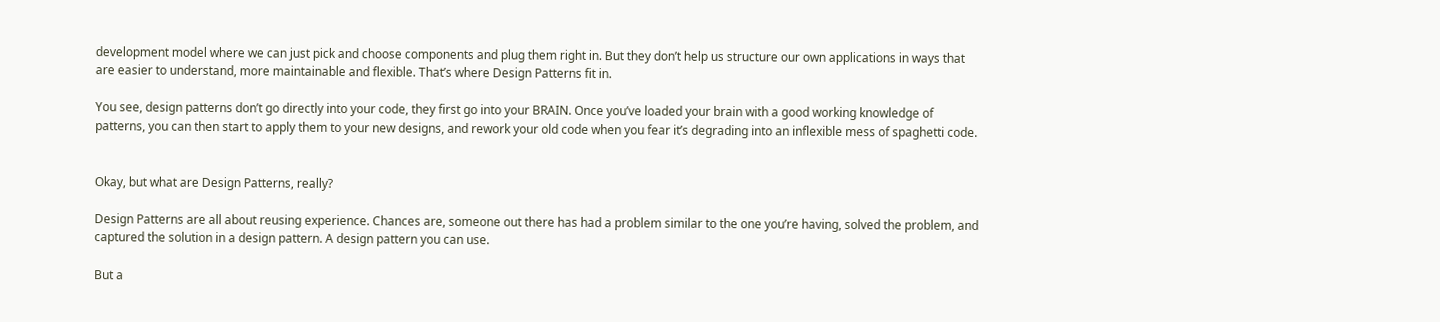development model where we can just pick and choose components and plug them right in. But they don’t help us structure our own applications in ways that are easier to understand, more maintainable and flexible. That’s where Design Patterns fit in.

You see, design patterns don’t go directly into your code, they first go into your BRAIN. Once you’ve loaded your brain with a good working knowledge of patterns, you can then start to apply them to your new designs, and rework your old code when you fear it’s degrading into an inflexible mess of spaghetti code.


Okay, but what are Design Patterns, really?

Design Patterns are all about reusing experience. Chances are, someone out there has had a problem similar to the one you’re having, solved the problem, and captured the solution in a design pattern. A design pattern you can use.

But a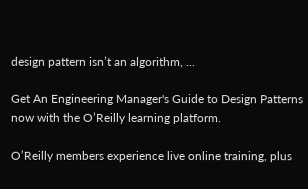design pattern isn’t an algorithm, ...

Get An Engineering Manager's Guide to Design Patterns now with the O’Reilly learning platform.

O’Reilly members experience live online training, plus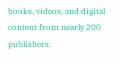books, videos, and digital content from nearly 200 publishers.